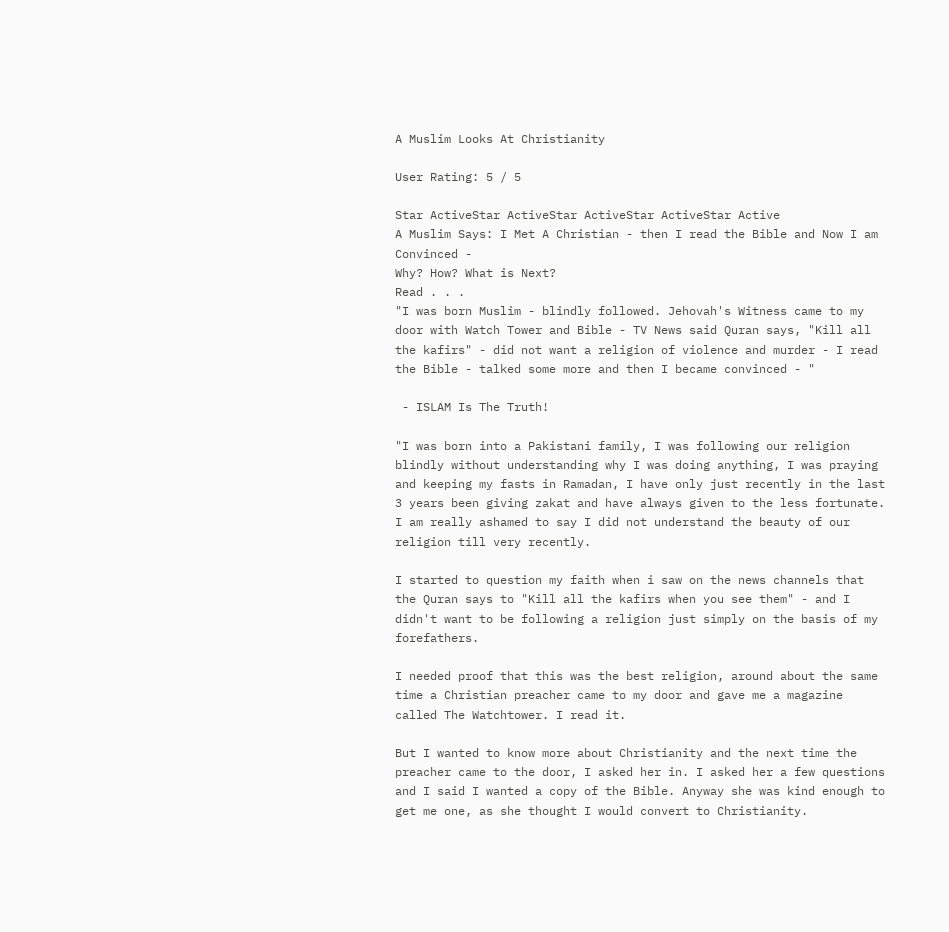A Muslim Looks At Christianity

User Rating: 5 / 5

Star ActiveStar ActiveStar ActiveStar ActiveStar Active
A Muslim Says: I Met A Christian - then I read the Bible and Now I am Convinced -
Why? How? What is Next?
Read . . .
"I was born Muslim - blindly followed. Jehovah's Witness came to my door with Watch Tower and Bible - TV News said Quran says, "Kill all the kafirs" - did not want a religion of violence and murder - I read the Bible - talked some more and then I became convinced - "

 - ISLAM Is The Truth!

"I was born into a Pakistani family, I was following our religion blindly without understanding why I was doing anything, I was praying and keeping my fasts in Ramadan, I have only just recently in the last 3 years been giving zakat and have always given to the less fortunate. I am really ashamed to say I did not understand the beauty of our religion till very recently.

I started to question my faith when i saw on the news channels that the Quran says to "Kill all the kafirs when you see them" - and I didn't want to be following a religion just simply on the basis of my forefathers.

I needed proof that this was the best religion, around about the same time a Christian preacher came to my door and gave me a magazine called The Watchtower. I read it.

But I wanted to know more about Christianity and the next time the preacher came to the door, I asked her in. I asked her a few questions and I said I wanted a copy of the Bible. Anyway she was kind enough to get me one, as she thought I would convert to Christianity.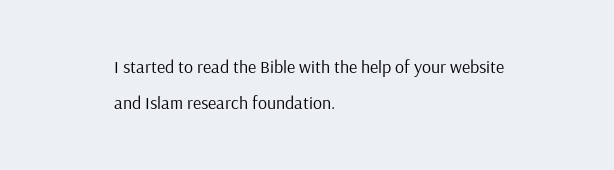I started to read the Bible with the help of your website and Islam research foundation.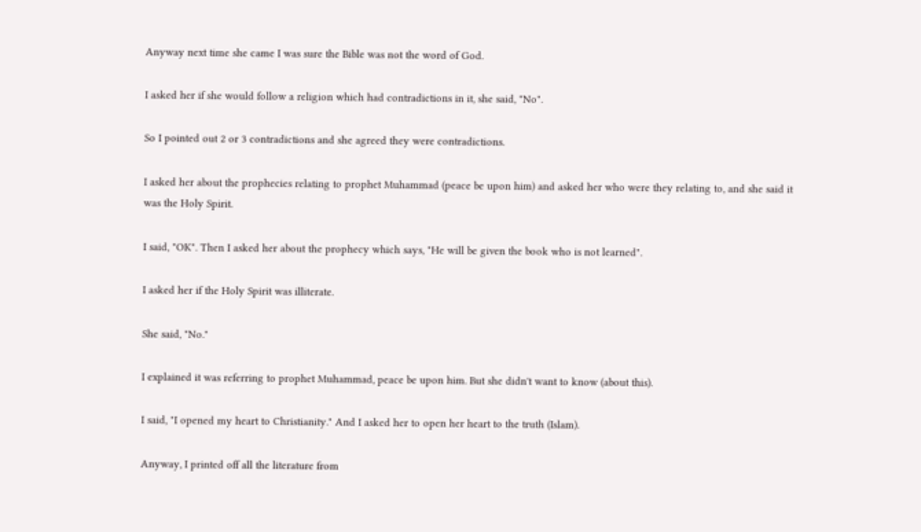Anyway next time she came I was sure the Bible was not the word of God.

I asked her if she would follow a religion which had contradictions in it, she said, "No".

So I pointed out 2 or 3 contradictions and she agreed they were contradictions.

I asked her about the prophecies relating to prophet Muhammad (peace be upon him) and asked her who were they relating to, and she said it was the Holy Spirit.

I said, "OK". Then I asked her about the prophecy which says, "He will be given the book who is not learned".

I asked her if the Holy Spirit was illiterate.

She said, "No."

I explained it was referring to prophet Muhammad, peace be upon him. But she didn't want to know (about this).

I said, "I opened my heart to Christianity." And I asked her to open her heart to the truth (Islam).

Anyway, I printed off all the literature from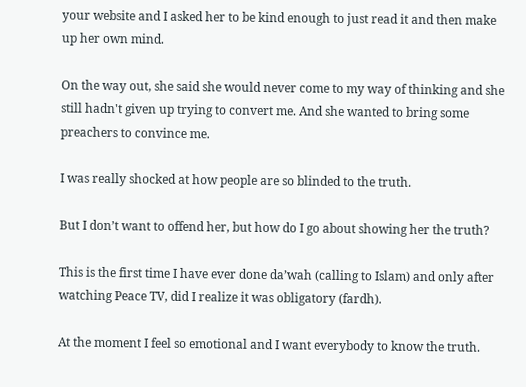your website and I asked her to be kind enough to just read it and then make up her own mind.

On the way out, she said she would never come to my way of thinking and she still hadn't given up trying to convert me. And she wanted to bring some preachers to convince me.

I was really shocked at how people are so blinded to the truth.

But I don’t want to offend her, but how do I go about showing her the truth?

This is the first time I have ever done da’wah (calling to Islam) and only after watching Peace TV, did I realize it was obligatory (fardh).

At the moment I feel so emotional and I want everybody to know the truth.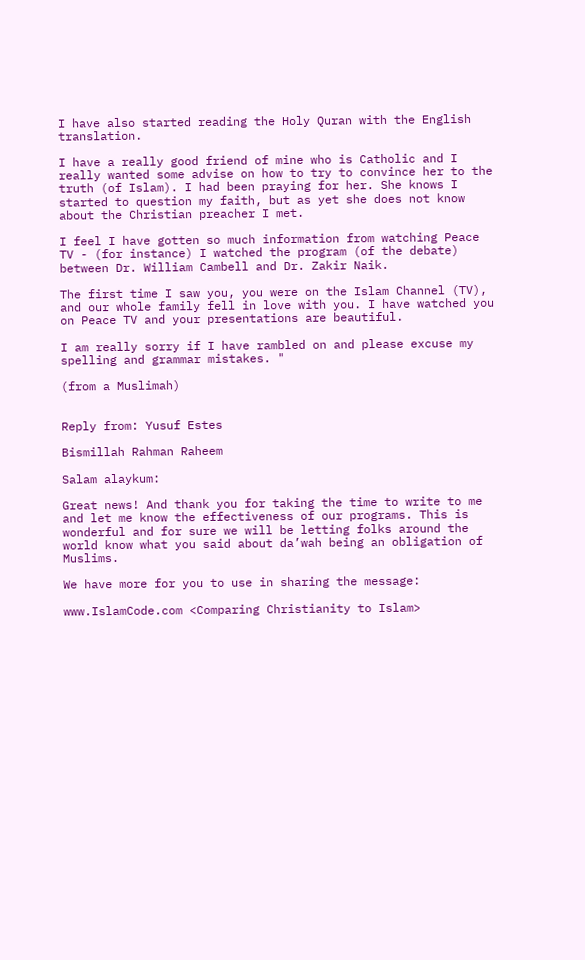I have also started reading the Holy Quran with the English translation.

I have a really good friend of mine who is Catholic and I really wanted some advise on how to try to convince her to the truth (of Islam). I had been praying for her. She knows I started to question my faith, but as yet she does not know about the Christian preacher I met.

I feel I have gotten so much information from watching Peace TV - (for instance) I watched the program (of the debate) between Dr. William Cambell and Dr. Zakir Naik.

The first time I saw you, you were on the Islam Channel (TV), and our whole family fell in love with you. I have watched you on Peace TV and your presentations are beautiful.

I am really sorry if I have rambled on and please excuse my spelling and grammar mistakes. "

(from a Muslimah)


Reply from: Yusuf Estes

Bismillah Rahman Raheem

Salam alaykum:

Great news! And thank you for taking the time to write to me and let me know the effectiveness of our programs. This is wonderful and for sure we will be letting folks around the world know what you said about da’wah being an obligation of Muslims.

We have more for you to use in sharing the message:

www.IslamCode.com <Comparing Christianity to Islam>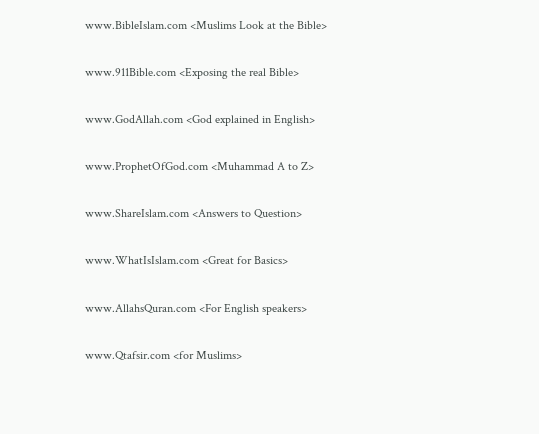www.BibleIslam.com <Muslims Look at the Bible>

www.911Bible.com <Exposing the real Bible>

www.GodAllah.com <God explained in English>

www.ProphetOfGod.com <Muhammad A to Z>

www.ShareIslam.com <Answers to Question>

www.WhatIsIslam.com <Great for Basics>

www.AllahsQuran.com <For English speakers>

www.Qtafsir.com <for Muslims>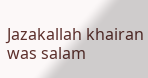Jazakallah khairan was salam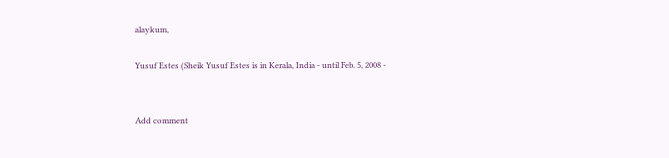alaykum,

Yusuf Estes (Sheik Yusuf Estes is in Kerala, India - until Feb. 5, 2008 -


Add comment